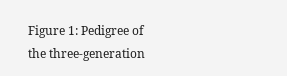Figure 1: Pedigree of the three-generation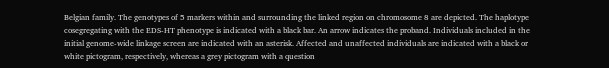Belgian family. The genotypes of 5 markers within and surrounding the linked region on chromosome 8 are depicted. The haplotype cosegregating with the EDS-HT phenotype is indicated with a black bar. An arrow indicates the proband. Individuals included in the initial genome-wide linkage screen are indicated with an asterisk. Affected and unaffected individuals are indicated with a black or white pictogram, respectively, whereas a grey pictogram with a question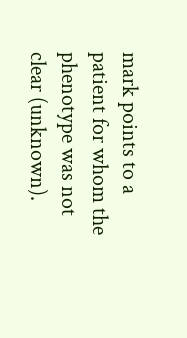mark points to a patient for whom the phenotype was not clear (unknown).